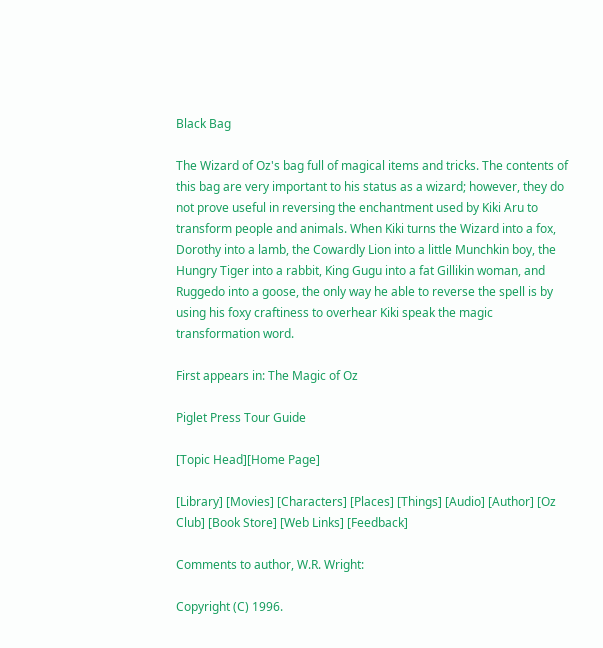Black Bag

The Wizard of Oz's bag full of magical items and tricks. The contents of this bag are very important to his status as a wizard; however, they do not prove useful in reversing the enchantment used by Kiki Aru to transform people and animals. When Kiki turns the Wizard into a fox, Dorothy into a lamb, the Cowardly Lion into a little Munchkin boy, the Hungry Tiger into a rabbit, King Gugu into a fat Gillikin woman, and Ruggedo into a goose, the only way he able to reverse the spell is by using his foxy craftiness to overhear Kiki speak the magic transformation word.

First appears in: The Magic of Oz

Piglet Press Tour Guide

[Topic Head][Home Page]

[Library] [Movies] [Characters] [Places] [Things] [Audio] [Author] [Oz Club] [Book Store] [Web Links] [Feedback]

Comments to author, W.R. Wright:

Copyright (C) 1996.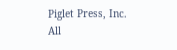Piglet Press, Inc.
All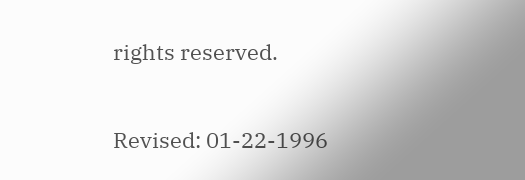rights reserved.

Revised: 01-22-1996